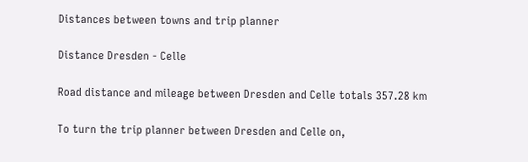Distances between towns and trip planner

Distance Dresden - Celle

Road distance and mileage between Dresden and Celle totals 357.28 km

To turn the trip planner between Dresden and Celle on,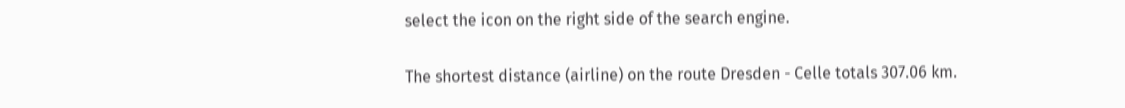select the icon on the right side of the search engine.

The shortest distance (airline) on the route Dresden - Celle totals 307.06 km.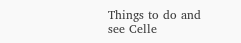Things to do and see Celle